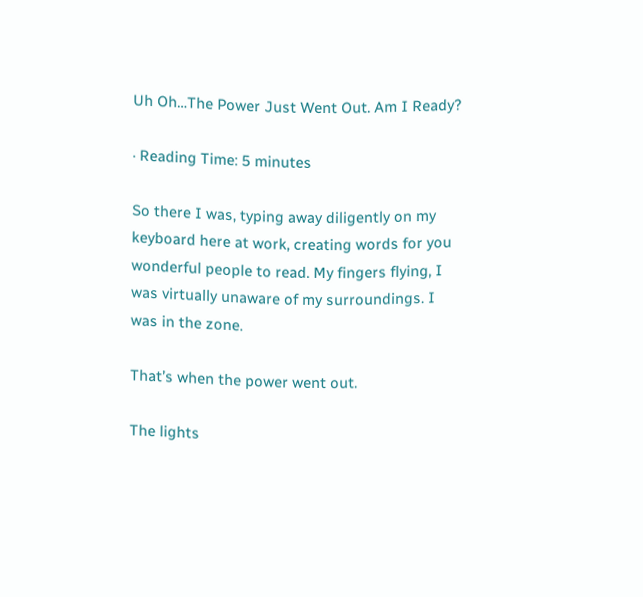Uh Oh…The Power Just Went Out. Am I Ready?

· Reading Time: 5 minutes

So there I was, typing away diligently on my keyboard here at work, creating words for you wonderful people to read. My fingers flying, I was virtually unaware of my surroundings. I was in the zone.

That’s when the power went out.

The lights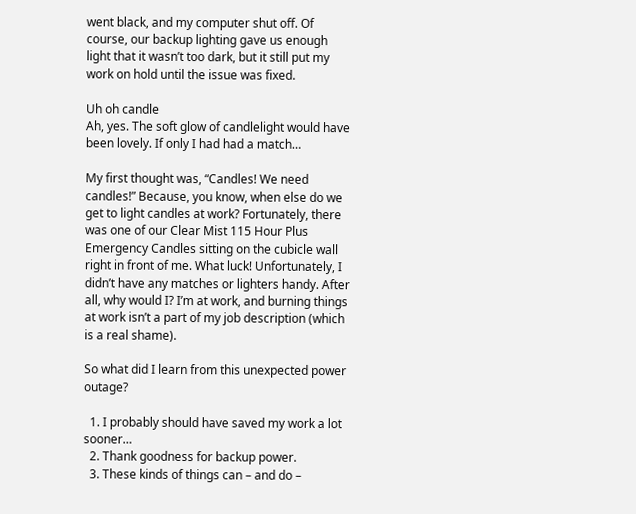went black, and my computer shut off. Of course, our backup lighting gave us enough light that it wasn’t too dark, but it still put my work on hold until the issue was fixed.

Uh oh candle
Ah, yes. The soft glow of candlelight would have been lovely. If only I had had a match…

My first thought was, “Candles! We need candles!” Because, you know, when else do we get to light candles at work? Fortunately, there was one of our Clear Mist 115 Hour Plus Emergency Candles sitting on the cubicle wall right in front of me. What luck! Unfortunately, I didn’t have any matches or lighters handy. After all, why would I? I’m at work, and burning things at work isn’t a part of my job description (which is a real shame).

So what did I learn from this unexpected power outage?

  1. I probably should have saved my work a lot sooner…
  2. Thank goodness for backup power.
  3. These kinds of things can – and do –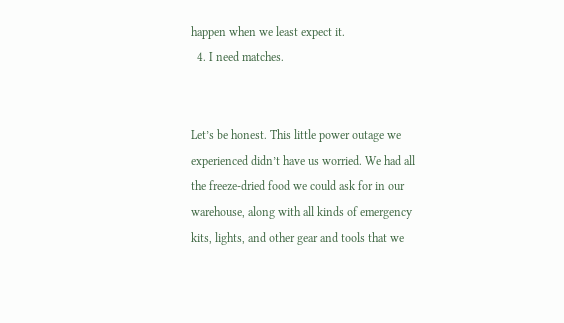happen when we least expect it.
  4. I need matches.


Let’s be honest. This little power outage we experienced didn’t have us worried. We had all the freeze-dried food we could ask for in our warehouse, along with all kinds of emergency kits, lights, and other gear and tools that we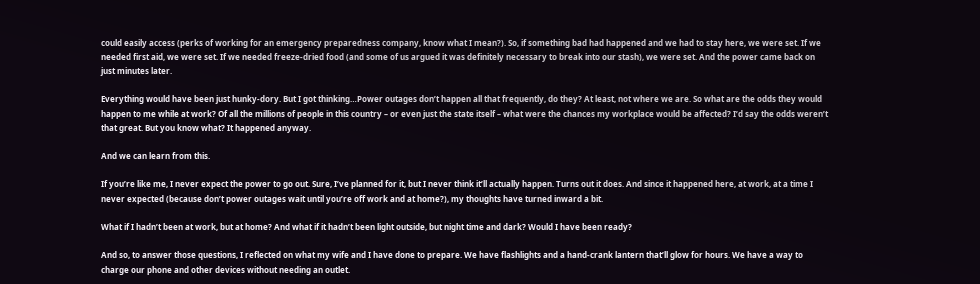could easily access (perks of working for an emergency preparedness company, know what I mean?). So, if something bad had happened and we had to stay here, we were set. If we needed first aid, we were set. If we needed freeze-dried food (and some of us argued it was definitely necessary to break into our stash), we were set. And the power came back on just minutes later.

Everything would have been just hunky-dory. But I got thinking…Power outages don’t happen all that frequently, do they? At least, not where we are. So what are the odds they would happen to me while at work? Of all the millions of people in this country – or even just the state itself – what were the chances my workplace would be affected? I’d say the odds weren’t that great. But you know what? It happened anyway.

And we can learn from this.

If you’re like me, I never expect the power to go out. Sure, I’ve planned for it, but I never think it’ll actually happen. Turns out it does. And since it happened here, at work, at a time I never expected (because don’t power outages wait until you’re off work and at home?), my thoughts have turned inward a bit.

What if I hadn’t been at work, but at home? And what if it hadn’t been light outside, but night time and dark? Would I have been ready?

And so, to answer those questions, I reflected on what my wife and I have done to prepare. We have flashlights and a hand-crank lantern that’ll glow for hours. We have a way to charge our phone and other devices without needing an outlet.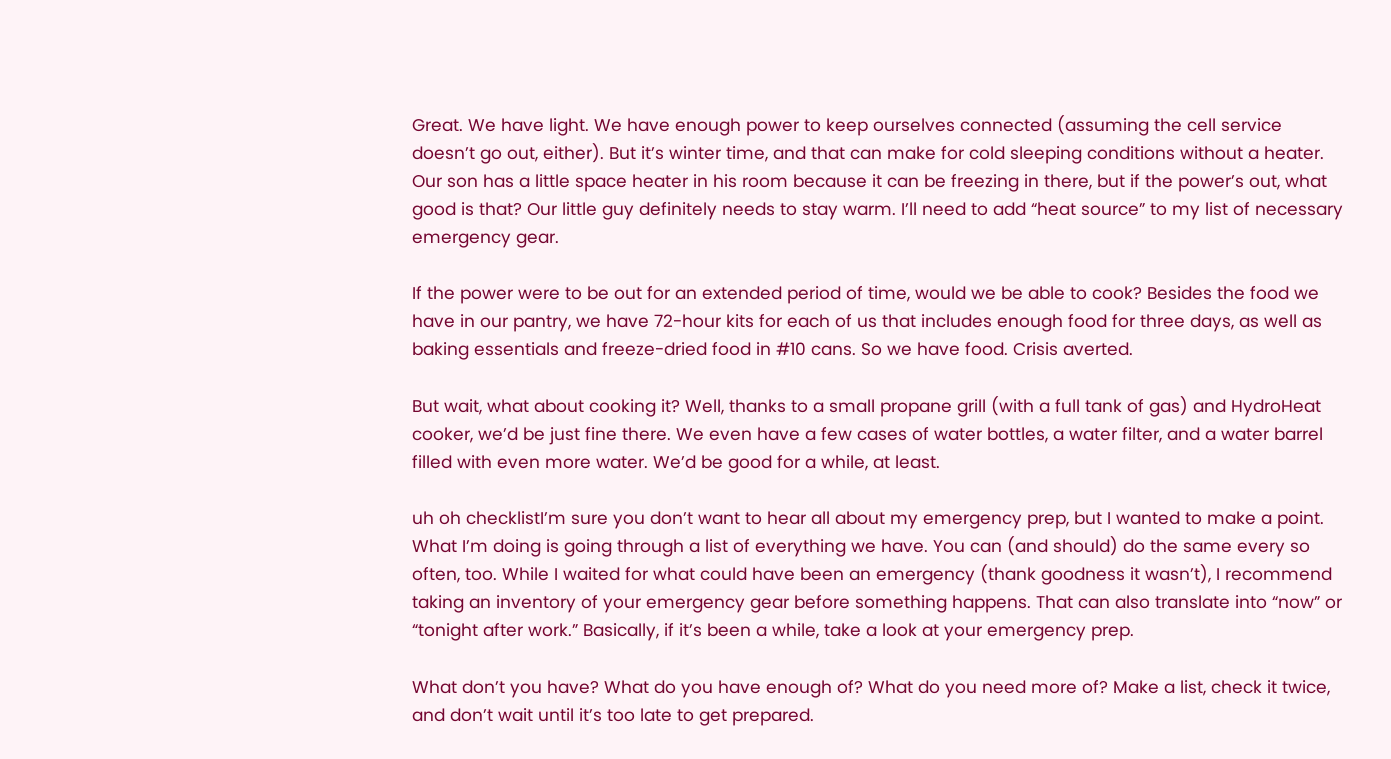Great. We have light. We have enough power to keep ourselves connected (assuming the cell service doesn’t go out, either). But it’s winter time, and that can make for cold sleeping conditions without a heater. Our son has a little space heater in his room because it can be freezing in there, but if the power’s out, what good is that? Our little guy definitely needs to stay warm. I’ll need to add “heat source” to my list of necessary emergency gear.

If the power were to be out for an extended period of time, would we be able to cook? Besides the food we have in our pantry, we have 72-hour kits for each of us that includes enough food for three days, as well as baking essentials and freeze-dried food in #10 cans. So we have food. Crisis averted.

But wait, what about cooking it? Well, thanks to a small propane grill (with a full tank of gas) and HydroHeat cooker, we’d be just fine there. We even have a few cases of water bottles, a water filter, and a water barrel filled with even more water. We’d be good for a while, at least.

uh oh checklistI’m sure you don’t want to hear all about my emergency prep, but I wanted to make a point. What I’m doing is going through a list of everything we have. You can (and should) do the same every so often, too. While I waited for what could have been an emergency (thank goodness it wasn’t), I recommend taking an inventory of your emergency gear before something happens. That can also translate into “now” or “tonight after work.” Basically, if it’s been a while, take a look at your emergency prep.

What don’t you have? What do you have enough of? What do you need more of? Make a list, check it twice, and don’t wait until it’s too late to get prepared.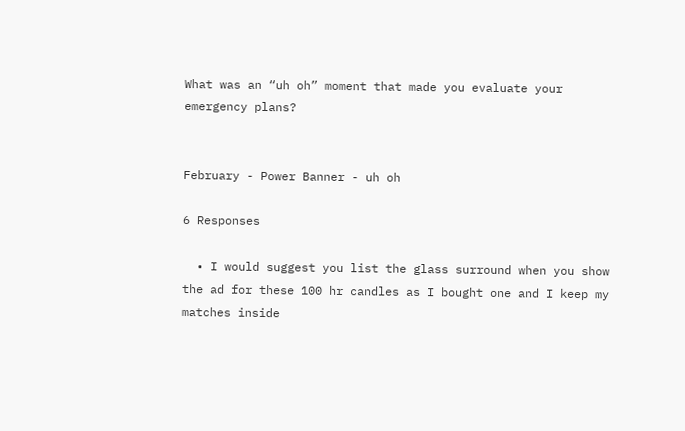What was an “uh oh” moment that made you evaluate your emergency plans?


February - Power Banner - uh oh

6 Responses

  • I would suggest you list the glass surround when you show the ad for these 100 hr candles as I bought one and I keep my matches inside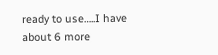ready to use…..I have about 6 more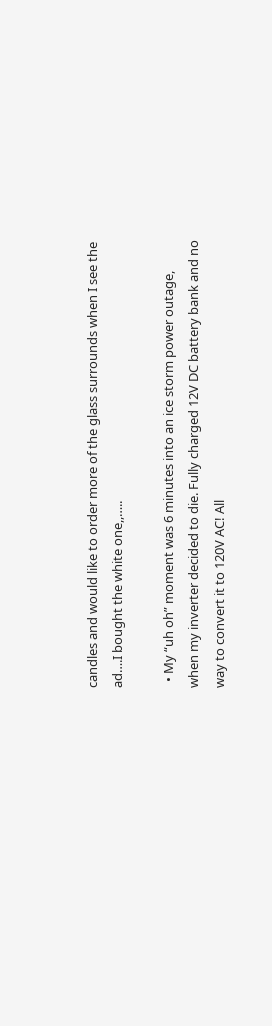candles and would like to order more of the glass surrounds when I see the ad….I bought the white one,,…..

  • My “uh oh” moment was 6 minutes into an ice storm power outage, when my inverter decided to die. Fully charged 12V DC battery bank and no way to convert it to 120V AC! All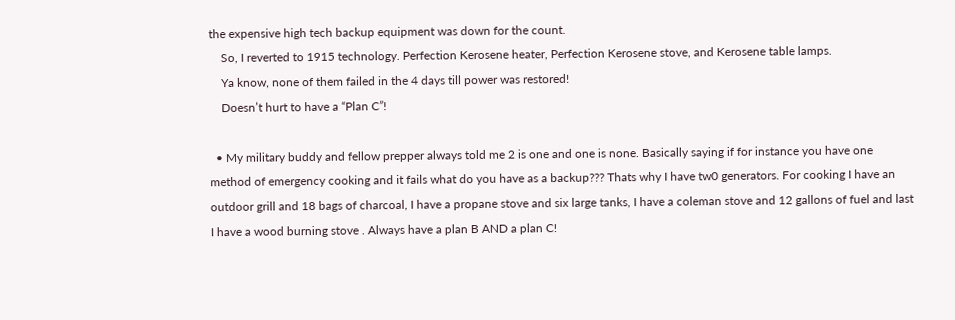the expensive high tech backup equipment was down for the count.
    So, I reverted to 1915 technology. Perfection Kerosene heater, Perfection Kerosene stove, and Kerosene table lamps.
    Ya know, none of them failed in the 4 days till power was restored!
    Doesn’t hurt to have a “Plan C”!

  • My military buddy and fellow prepper always told me 2 is one and one is none. Basically saying if for instance you have one method of emergency cooking and it fails what do you have as a backup??? Thats why I have tw0 generators. For cooking I have an outdoor grill and 18 bags of charcoal, I have a propane stove and six large tanks, I have a coleman stove and 12 gallons of fuel and last I have a wood burning stove . Always have a plan B AND a plan C!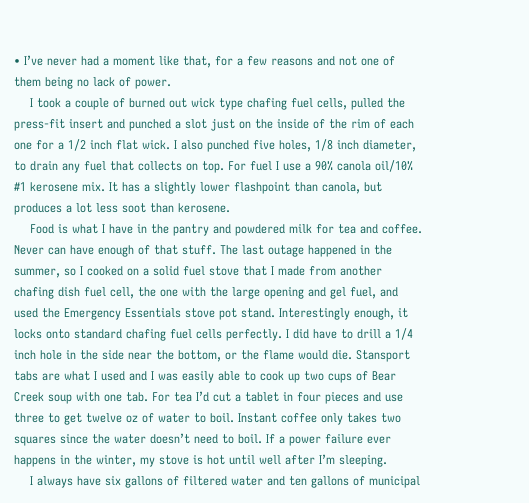• I’ve never had a moment like that, for a few reasons and not one of them being no lack of power.
    I took a couple of burned out wick type chafing fuel cells, pulled the press-fit insert and punched a slot just on the inside of the rim of each one for a 1/2 inch flat wick. I also punched five holes, 1/8 inch diameter, to drain any fuel that collects on top. For fuel I use a 90% canola oil/10% #1 kerosene mix. It has a slightly lower flashpoint than canola, but produces a lot less soot than kerosene.
    Food is what I have in the pantry and powdered milk for tea and coffee. Never can have enough of that stuff. The last outage happened in the summer, so I cooked on a solid fuel stove that I made from another chafing dish fuel cell, the one with the large opening and gel fuel, and used the Emergency Essentials stove pot stand. Interestingly enough, it locks onto standard chafing fuel cells perfectly. I did have to drill a 1/4 inch hole in the side near the bottom, or the flame would die. Stansport tabs are what I used and I was easily able to cook up two cups of Bear Creek soup with one tab. For tea I’d cut a tablet in four pieces and use three to get twelve oz of water to boil. Instant coffee only takes two squares since the water doesn’t need to boil. If a power failure ever happens in the winter, my stove is hot until well after I’m sleeping.
    I always have six gallons of filtered water and ten gallons of municipal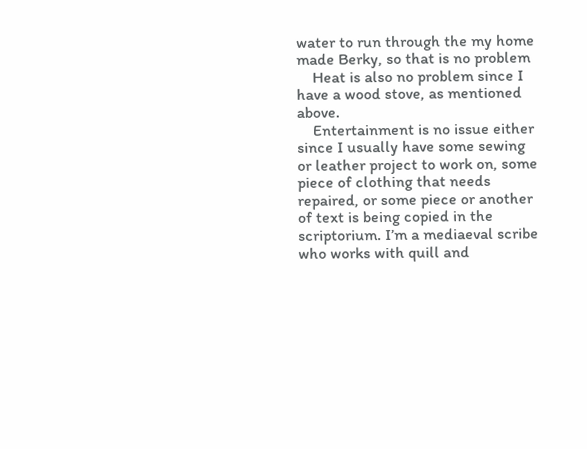water to run through the my home made Berky, so that is no problem
    Heat is also no problem since I have a wood stove, as mentioned above.
    Entertainment is no issue either since I usually have some sewing or leather project to work on, some piece of clothing that needs repaired, or some piece or another of text is being copied in the scriptorium. I’m a mediaeval scribe who works with quill and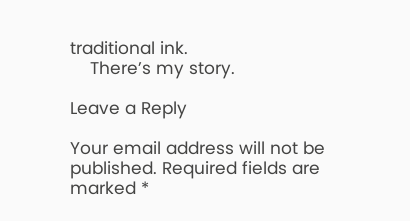traditional ink.
    There’s my story.

Leave a Reply

Your email address will not be published. Required fields are marked *